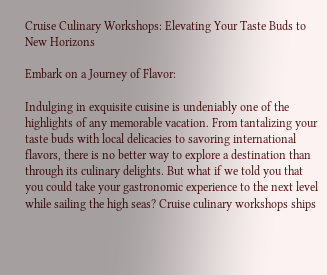Cruise Culinary Workshops: Elevating Your Taste Buds to New Horizons

Embark on a Journey of Flavor:

Indulging in exquisite cuisine is undeniably one of the highlights of any memorable vacation. From tantalizing your taste buds with local delicacies to savoring international flavors, there is no better way to explore a destination than through its culinary delights. But what if we told you that you could take your gastronomic experience to the next level while sailing the high seas? Cruise culinary workshops ships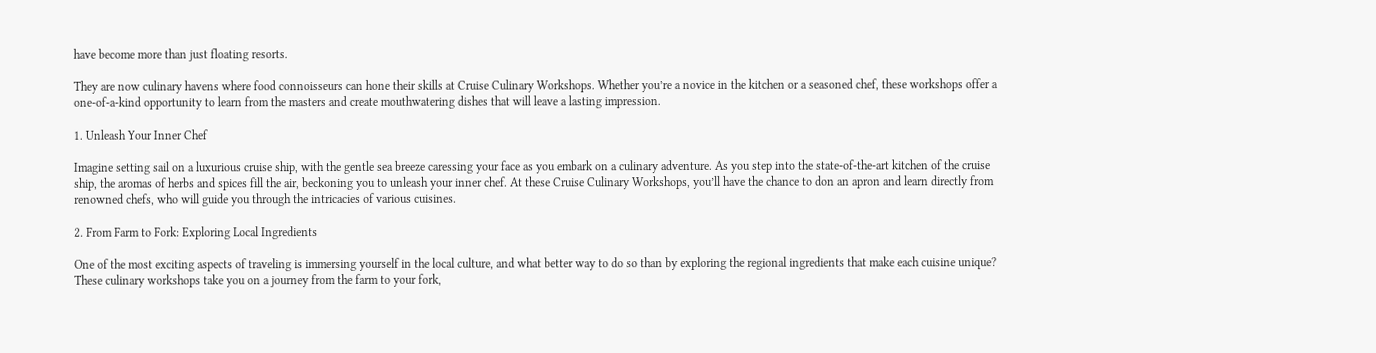have become more than just floating resorts.

They are now culinary havens where food connoisseurs can hone their skills at Cruise Culinary Workshops. Whether you’re a novice in the kitchen or a seasoned chef, these workshops offer a one-of-a-kind opportunity to learn from the masters and create mouthwatering dishes that will leave a lasting impression.

1. Unleash Your Inner Chef

Imagine setting sail on a luxurious cruise ship, with the gentle sea breeze caressing your face as you embark on a culinary adventure. As you step into the state-of-the-art kitchen of the cruise ship, the aromas of herbs and spices fill the air, beckoning you to unleash your inner chef. At these Cruise Culinary Workshops, you’ll have the chance to don an apron and learn directly from renowned chefs, who will guide you through the intricacies of various cuisines.

2. From Farm to Fork: Exploring Local Ingredients

One of the most exciting aspects of traveling is immersing yourself in the local culture, and what better way to do so than by exploring the regional ingredients that make each cuisine unique? These culinary workshops take you on a journey from the farm to your fork,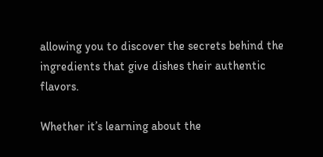allowing you to discover the secrets behind the ingredients that give dishes their authentic flavors.

Whether it’s learning about the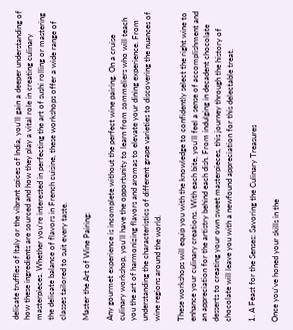delicate truffles of Italy or the vibrant spices of India, you’ll gain a deeper understanding of how these ingredients are sourced and how they play a vital role in creating culinary masterpieces. Whether you’re interested in perfecting the art of sushi rolling or mastering the delicate balance of flavors in French cuisine, these workshops offer a wide range of classes tailored to suit every taste.

Master the Art of Wine Pairing:

Any gourmet experience is incomplete without the perfect wine pairing. On a cruise culinary workshop, you’ll have the opportunity to learn from sommeliers who will teach you the art of harmonizing flavors and aromas to elevate your dining experience. From understanding the characteristics of different grape varieties to discovering the nuances of wine regions around the world.

These workshops will equip you with the knowledge to confidently select the right wine to enhance your culinary creations. With each bite, you’ll feel a sense of accomplishment and an appreciation for the artistry behind each dish. From indulging in decadent chocolate desserts to creating your own sweet masterpieces, this journey through the history of chocolate will leave you with a newfound appreciation for this delectable treat.

1. A Feast for the Senses: Savoring the Culinary Treasures

Once you’ve honed your skills in the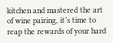kitchen and mastered the art of wine pairing, it’s time to reap the rewards of your hard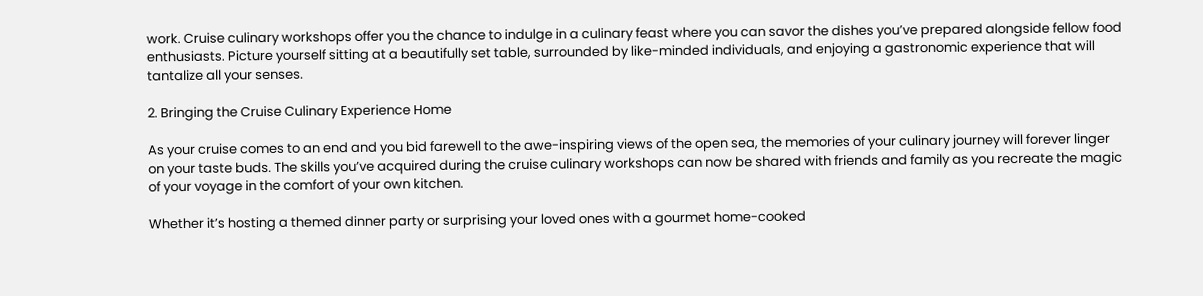work. Cruise culinary workshops offer you the chance to indulge in a culinary feast where you can savor the dishes you’ve prepared alongside fellow food enthusiasts. Picture yourself sitting at a beautifully set table, surrounded by like-minded individuals, and enjoying a gastronomic experience that will tantalize all your senses.

2. Bringing the Cruise Culinary Experience Home

As your cruise comes to an end and you bid farewell to the awe-inspiring views of the open sea, the memories of your culinary journey will forever linger on your taste buds. The skills you’ve acquired during the cruise culinary workshops can now be shared with friends and family as you recreate the magic of your voyage in the comfort of your own kitchen.

Whether it’s hosting a themed dinner party or surprising your loved ones with a gourmet home-cooked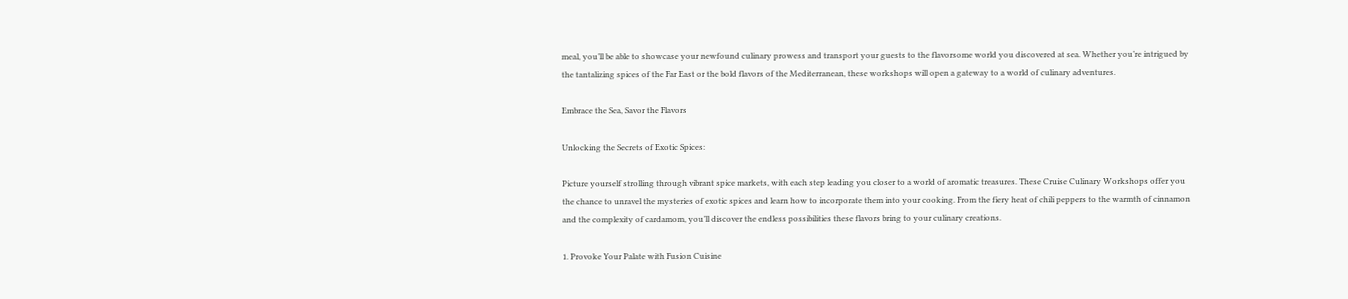meal, you’ll be able to showcase your newfound culinary prowess and transport your guests to the flavorsome world you discovered at sea. Whether you’re intrigued by the tantalizing spices of the Far East or the bold flavors of the Mediterranean, these workshops will open a gateway to a world of culinary adventures.

Embrace the Sea, Savor the Flavors

Unlocking the Secrets of Exotic Spices:

Picture yourself strolling through vibrant spice markets, with each step leading you closer to a world of aromatic treasures. These Cruise Culinary Workshops offer you the chance to unravel the mysteries of exotic spices and learn how to incorporate them into your cooking. From the fiery heat of chili peppers to the warmth of cinnamon and the complexity of cardamom, you’ll discover the endless possibilities these flavors bring to your culinary creations.

1. Provoke Your Palate with Fusion Cuisine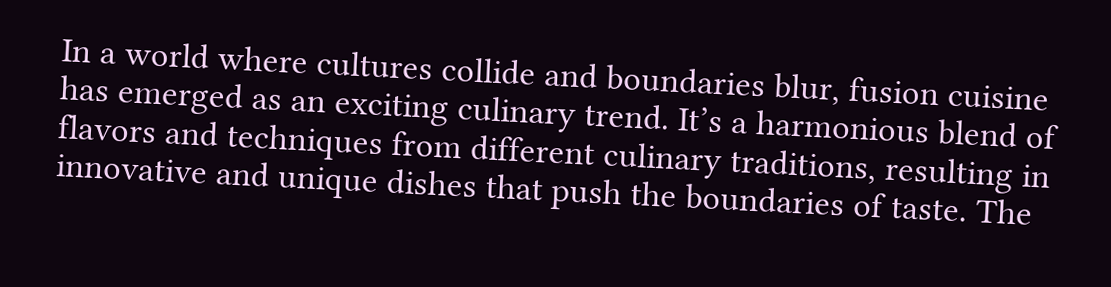In a world where cultures collide and boundaries blur, fusion cuisine has emerged as an exciting culinary trend. It’s a harmonious blend of flavors and techniques from different culinary traditions, resulting in innovative and unique dishes that push the boundaries of taste. The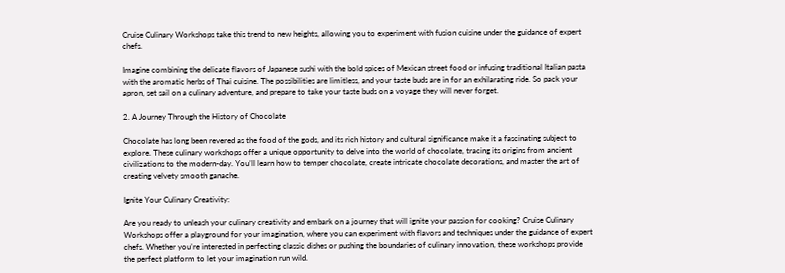Cruise Culinary Workshops take this trend to new heights, allowing you to experiment with fusion cuisine under the guidance of expert chefs.

Imagine combining the delicate flavors of Japanese sushi with the bold spices of Mexican street food or infusing traditional Italian pasta with the aromatic herbs of Thai cuisine. The possibilities are limitless, and your taste buds are in for an exhilarating ride. So pack your apron, set sail on a culinary adventure, and prepare to take your taste buds on a voyage they will never forget.

2. A Journey Through the History of Chocolate

Chocolate has long been revered as the food of the gods, and its rich history and cultural significance make it a fascinating subject to explore. These culinary workshops offer a unique opportunity to delve into the world of chocolate, tracing its origins from ancient civilizations to the modern-day. You’ll learn how to temper chocolate, create intricate chocolate decorations, and master the art of creating velvety smooth ganache.

Ignite Your Culinary Creativity:

Are you ready to unleash your culinary creativity and embark on a journey that will ignite your passion for cooking? Cruise Culinary Workshops offer a playground for your imagination, where you can experiment with flavors and techniques under the guidance of expert chefs. Whether you’re interested in perfecting classic dishes or pushing the boundaries of culinary innovation, these workshops provide the perfect platform to let your imagination run wild.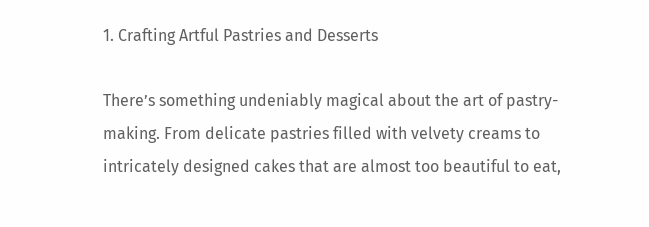1. Crafting Artful Pastries and Desserts

There’s something undeniably magical about the art of pastry-making. From delicate pastries filled with velvety creams to intricately designed cakes that are almost too beautiful to eat,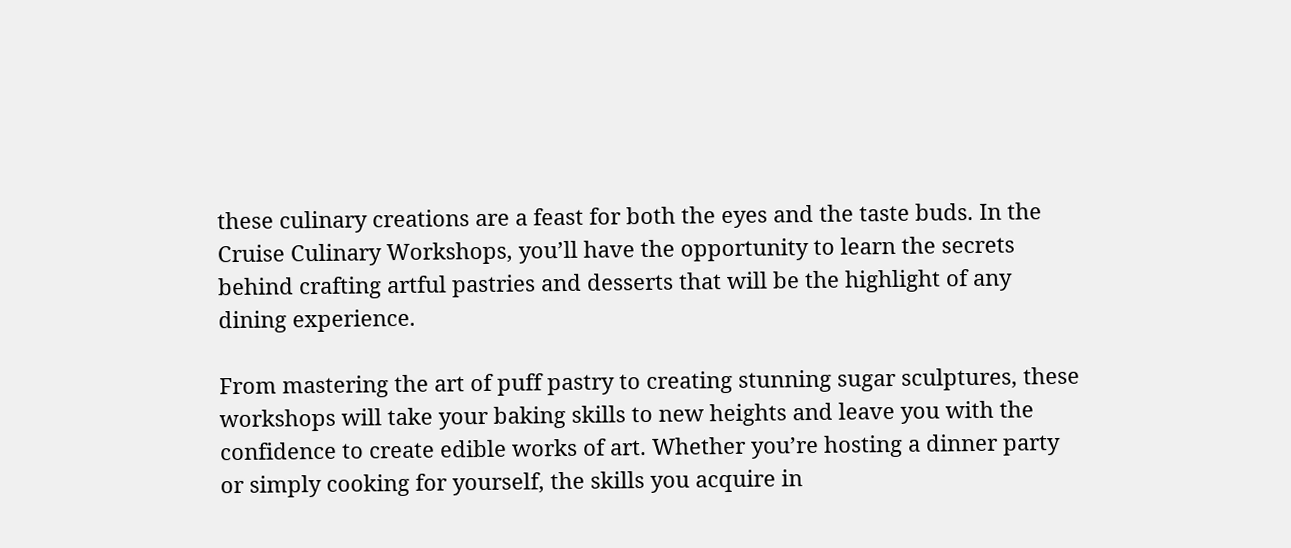these culinary creations are a feast for both the eyes and the taste buds. In the Cruise Culinary Workshops, you’ll have the opportunity to learn the secrets behind crafting artful pastries and desserts that will be the highlight of any dining experience.

From mastering the art of puff pastry to creating stunning sugar sculptures, these workshops will take your baking skills to new heights and leave you with the confidence to create edible works of art. Whether you’re hosting a dinner party or simply cooking for yourself, the skills you acquire in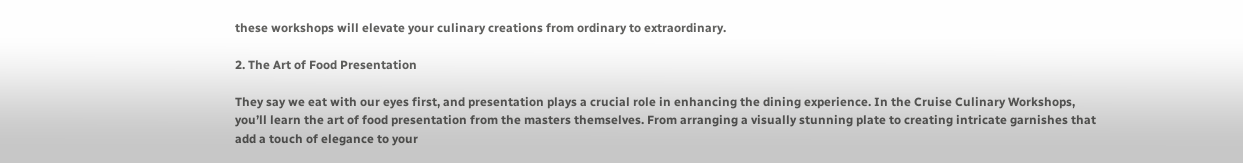these workshops will elevate your culinary creations from ordinary to extraordinary.

2. The Art of Food Presentation

They say we eat with our eyes first, and presentation plays a crucial role in enhancing the dining experience. In the Cruise Culinary Workshops, you’ll learn the art of food presentation from the masters themselves. From arranging a visually stunning plate to creating intricate garnishes that add a touch of elegance to your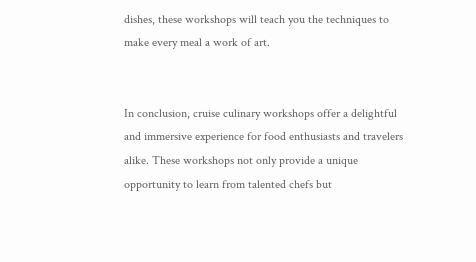dishes, these workshops will teach you the techniques to make every meal a work of art.


In conclusion, cruise culinary workshops offer a delightful and immersive experience for food enthusiasts and travelers alike. These workshops not only provide a unique opportunity to learn from talented chefs but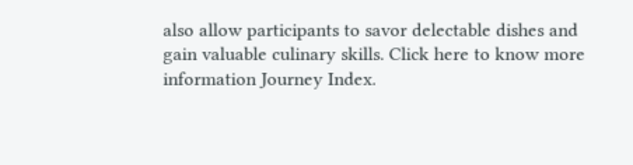also allow participants to savor delectable dishes and gain valuable culinary skills. Click here to know more information Journey Index.